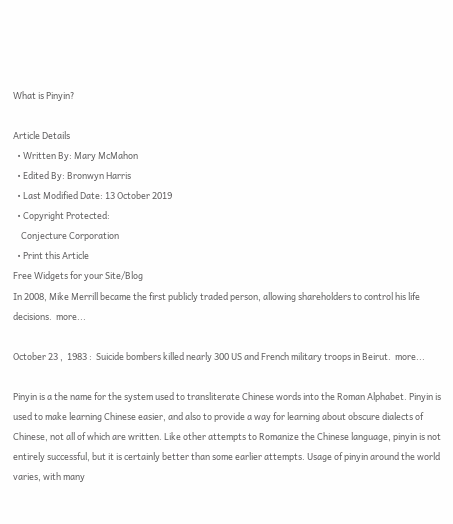What is Pinyin?

Article Details
  • Written By: Mary McMahon
  • Edited By: Bronwyn Harris
  • Last Modified Date: 13 October 2019
  • Copyright Protected:
    Conjecture Corporation
  • Print this Article
Free Widgets for your Site/Blog
In 2008, Mike Merrill became the first publicly traded person, allowing shareholders to control his life decisions.  more...

October 23 ,  1983 :  Suicide bombers killed nearly 300 US and French military troops in Beirut.  more...

Pinyin is a the name for the system used to transliterate Chinese words into the Roman Alphabet. Pinyin is used to make learning Chinese easier, and also to provide a way for learning about obscure dialects of Chinese, not all of which are written. Like other attempts to Romanize the Chinese language, pinyin is not entirely successful, but it is certainly better than some earlier attempts. Usage of pinyin around the world varies, with many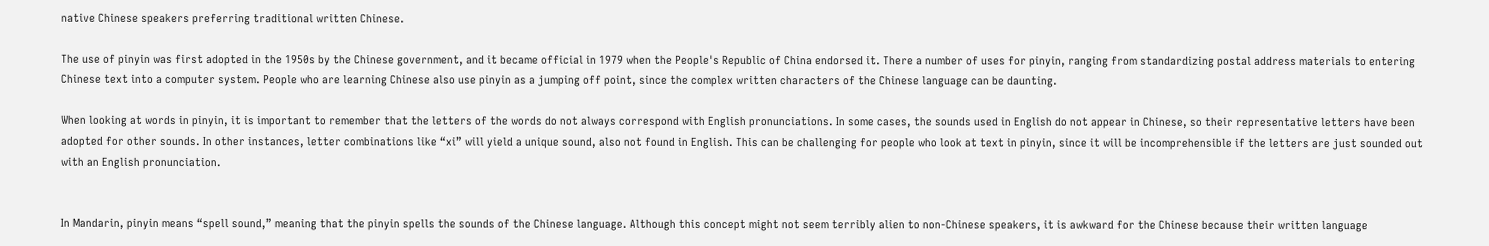native Chinese speakers preferring traditional written Chinese.

The use of pinyin was first adopted in the 1950s by the Chinese government, and it became official in 1979 when the People's Republic of China endorsed it. There a number of uses for pinyin, ranging from standardizing postal address materials to entering Chinese text into a computer system. People who are learning Chinese also use pinyin as a jumping off point, since the complex written characters of the Chinese language can be daunting.

When looking at words in pinyin, it is important to remember that the letters of the words do not always correspond with English pronunciations. In some cases, the sounds used in English do not appear in Chinese, so their representative letters have been adopted for other sounds. In other instances, letter combinations like “xi” will yield a unique sound, also not found in English. This can be challenging for people who look at text in pinyin, since it will be incomprehensible if the letters are just sounded out with an English pronunciation.


In Mandarin, pinyin means “spell sound,” meaning that the pinyin spells the sounds of the Chinese language. Although this concept might not seem terribly alien to non-Chinese speakers, it is awkward for the Chinese because their written language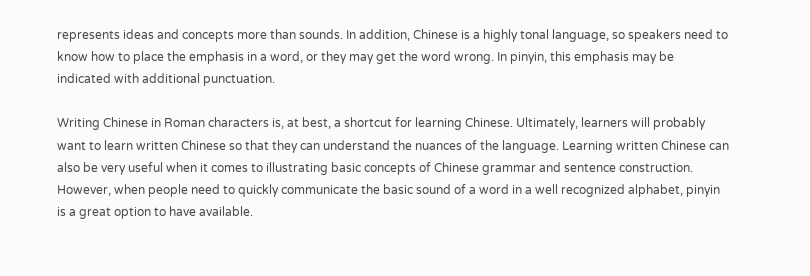represents ideas and concepts more than sounds. In addition, Chinese is a highly tonal language, so speakers need to know how to place the emphasis in a word, or they may get the word wrong. In pinyin, this emphasis may be indicated with additional punctuation.

Writing Chinese in Roman characters is, at best, a shortcut for learning Chinese. Ultimately, learners will probably want to learn written Chinese so that they can understand the nuances of the language. Learning written Chinese can also be very useful when it comes to illustrating basic concepts of Chinese grammar and sentence construction. However, when people need to quickly communicate the basic sound of a word in a well recognized alphabet, pinyin is a great option to have available.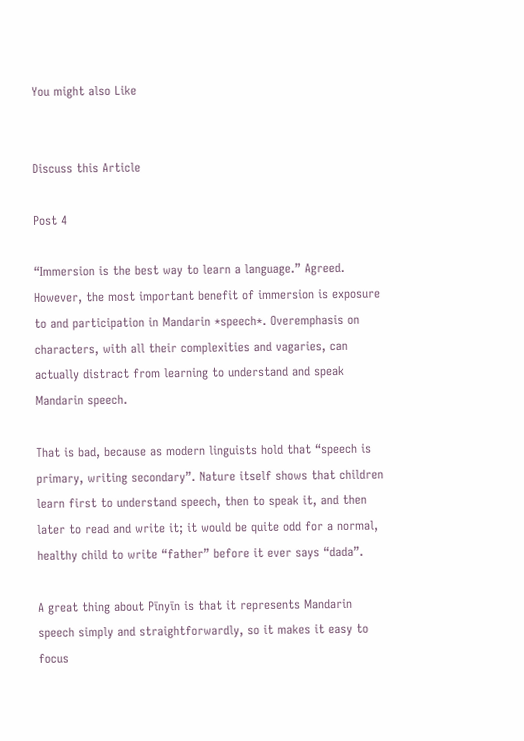You might also Like


Discuss this Article

Post 4

“Immersion is the best way to learn a language.” Agreed. However, the most important benefit of immersion is exposure to and participation in Mandarin *speech*. Overemphasis on characters, with all their complexities and vagaries, can actually distract from learning to understand and speak Mandarin speech.

That is bad, because as modern linguists hold that “speech is primary, writing secondary”. Nature itself shows that children learn first to understand speech, then to speak it, and then later to read and write it; it would be quite odd for a normal, healthy child to write “father” before it ever says “dada”.

A great thing about Pīnyīn is that it represents Mandarin speech simply and straightforwardly, so it makes it easy to focus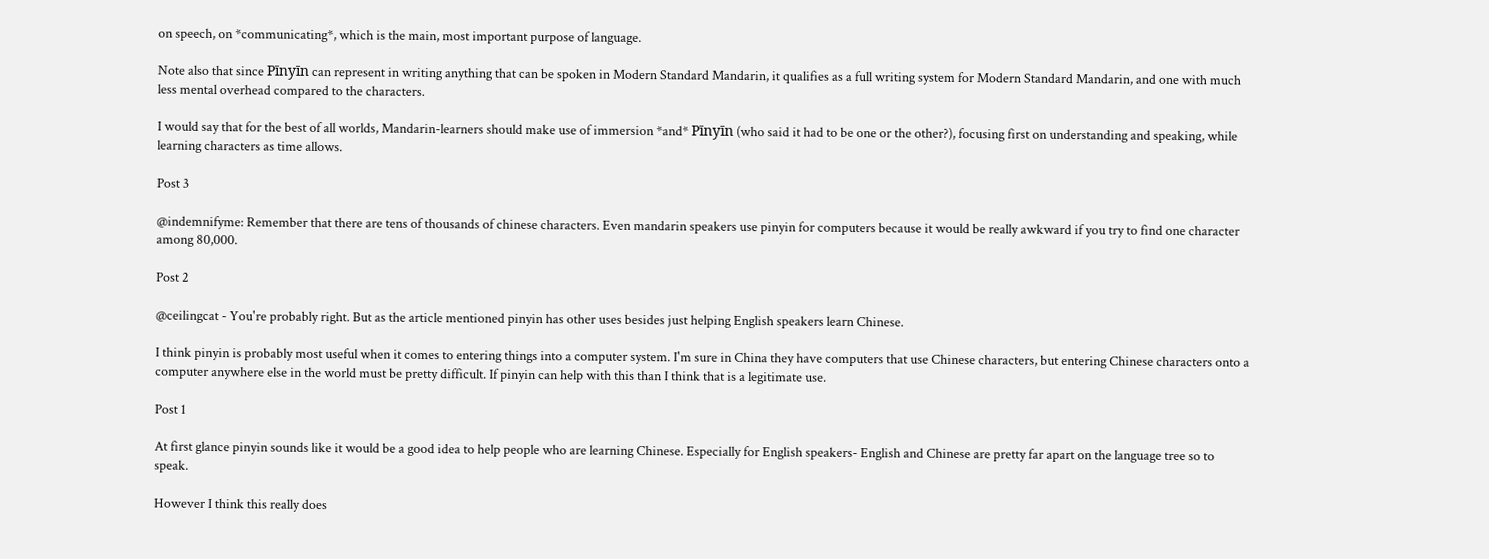on speech, on *communicating*, which is the main, most important purpose of language.

Note also that since Pīnyīn can represent in writing anything that can be spoken in Modern Standard Mandarin, it qualifies as a full writing system for Modern Standard Mandarin, and one with much less mental overhead compared to the characters.

I would say that for the best of all worlds, Mandarin-learners should make use of immersion *and* Pīnyīn (who said it had to be one or the other?), focusing first on understanding and speaking, while learning characters as time allows.

Post 3

@indemnifyme: Remember that there are tens of thousands of chinese characters. Even mandarin speakers use pinyin for computers because it would be really awkward if you try to find one character among 80,000.

Post 2

@ceilingcat - You're probably right. But as the article mentioned pinyin has other uses besides just helping English speakers learn Chinese.

I think pinyin is probably most useful when it comes to entering things into a computer system. I'm sure in China they have computers that use Chinese characters, but entering Chinese characters onto a computer anywhere else in the world must be pretty difficult. If pinyin can help with this than I think that is a legitimate use.

Post 1

At first glance pinyin sounds like it would be a good idea to help people who are learning Chinese. Especially for English speakers- English and Chinese are pretty far apart on the language tree so to speak.

However I think this really does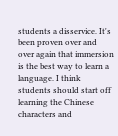students a disservice. It's been proven over and over again that immersion is the best way to learn a language. I think students should start off learning the Chinese characters and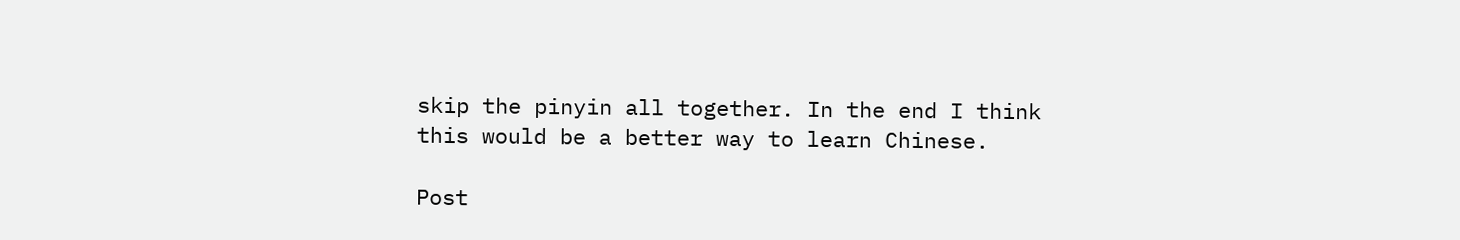skip the pinyin all together. In the end I think this would be a better way to learn Chinese.

Post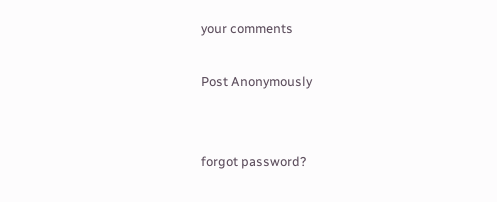your comments

Post Anonymously


forgot password?